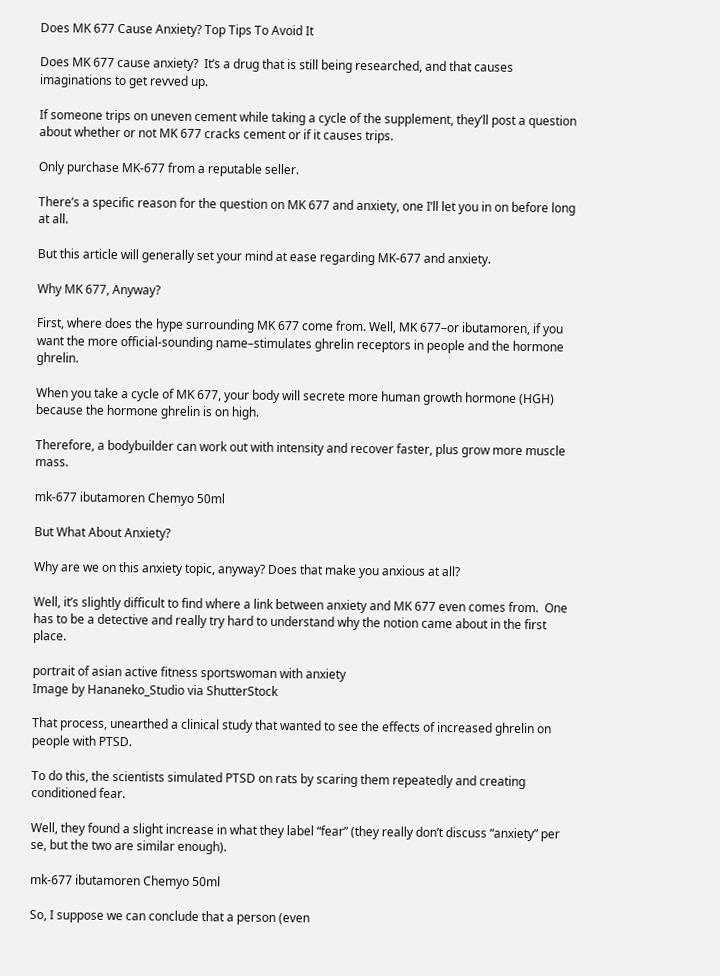Does MK 677 Cause Anxiety? Top Tips To Avoid It

Does MK 677 cause anxiety?  It’s a drug that is still being researched, and that causes imaginations to get revved up.

If someone trips on uneven cement while taking a cycle of the supplement, they’ll post a question about whether or not MK 677 cracks cement or if it causes trips.

Only purchase MK-677 from a reputable seller.

There’s a specific reason for the question on MK 677 and anxiety, one I’ll let you in on before long at all.

But this article will generally set your mind at ease regarding MK-677 and anxiety.

Why MK 677, Anyway?

First, where does the hype surrounding MK 677 come from. Well, MK 677–or ibutamoren, if you want the more official-sounding name–stimulates ghrelin receptors in people and the hormone ghrelin.

When you take a cycle of MK 677, your body will secrete more human growth hormone (HGH) because the hormone ghrelin is on high.

Therefore, a bodybuilder can work out with intensity and recover faster, plus grow more muscle mass.

mk-677 ibutamoren Chemyo 50ml

But What About Anxiety?

Why are we on this anxiety topic, anyway? Does that make you anxious at all?

Well, it’s slightly difficult to find where a link between anxiety and MK 677 even comes from.  One has to be a detective and really try hard to understand why the notion came about in the first place.

portrait of asian active fitness sportswoman with anxiety
Image by Hananeko_Studio via ShutterStock

That process, unearthed a clinical study that wanted to see the effects of increased ghrelin on people with PTSD.

To do this, the scientists simulated PTSD on rats by scaring them repeatedly and creating conditioned fear.

Well, they found a slight increase in what they label “fear” (they really don’t discuss “anxiety” per se, but the two are similar enough).

mk-677 ibutamoren Chemyo 50ml

So, I suppose we can conclude that a person (even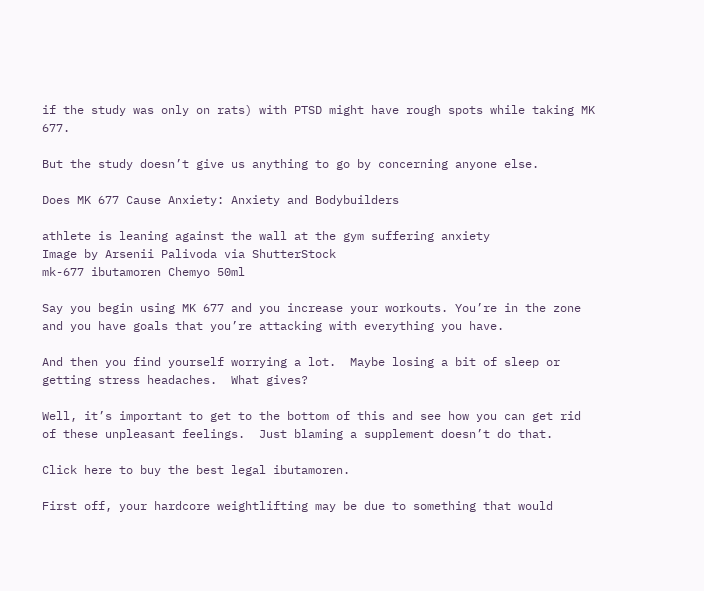if the study was only on rats) with PTSD might have rough spots while taking MK 677.

But the study doesn’t give us anything to go by concerning anyone else.

Does MK 677 Cause Anxiety: Anxiety and Bodybuilders

athlete is leaning against the wall at the gym suffering anxiety
Image by Arsenii Palivoda via ShutterStock
mk-677 ibutamoren Chemyo 50ml

Say you begin using MK 677 and you increase your workouts. You’re in the zone and you have goals that you’re attacking with everything you have.

And then you find yourself worrying a lot.  Maybe losing a bit of sleep or getting stress headaches.  What gives?

Well, it’s important to get to the bottom of this and see how you can get rid of these unpleasant feelings.  Just blaming a supplement doesn’t do that.

Click here to buy the best legal ibutamoren.

First off, your hardcore weightlifting may be due to something that would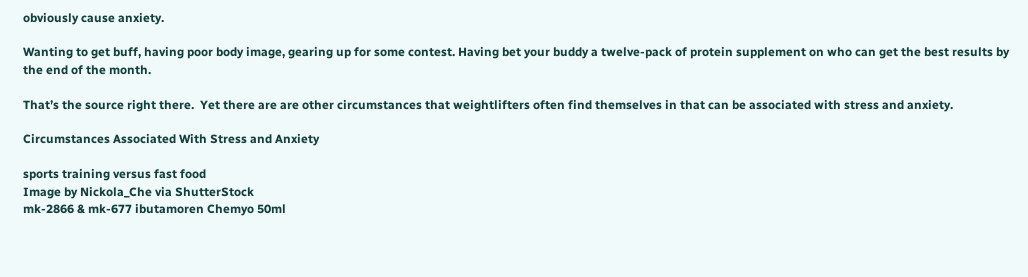obviously cause anxiety.

Wanting to get buff, having poor body image, gearing up for some contest. Having bet your buddy a twelve-pack of protein supplement on who can get the best results by the end of the month.

That’s the source right there.  Yet there are are other circumstances that weightlifters often find themselves in that can be associated with stress and anxiety.

Circumstances Associated With Stress and Anxiety

sports training versus fast food
Image by Nickola_Che via ShutterStock
mk-2866 & mk-677 ibutamoren Chemyo 50ml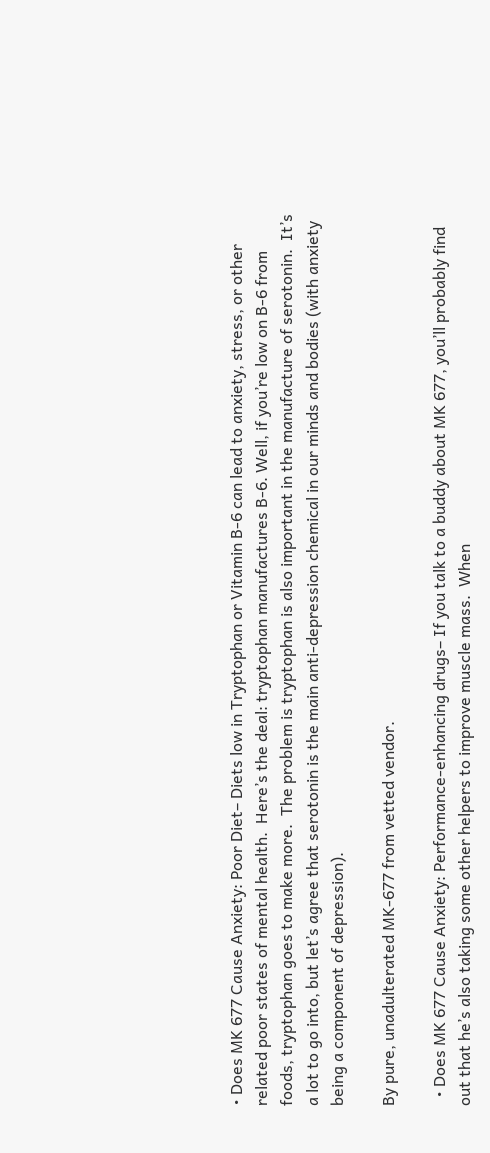• Does MK 677 Cause Anxiety: Poor Diet– Diets low in Tryptophan or Vitamin B-6 can lead to anxiety, stress, or other related poor states of mental health.  Here’s the deal: tryptophan manufactures B-6. Well, if you’re low on B-6 from foods, tryptophan goes to make more.  The problem is tryptophan is also important in the manufacture of serotonin.  It’s a lot to go into, but let’s agree that serotonin is the main anti-depression chemical in our minds and bodies (with anxiety being a component of depression).

By pure, unadulterated MK-677 from vetted vendor.

  • Does MK 677 Cause Anxiety: Performance-enhancing drugs– If you talk to a buddy about MK 677, you’ll probably find out that he’s also taking some other helpers to improve muscle mass.  When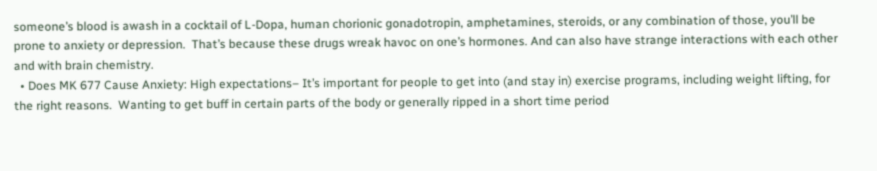someone’s blood is awash in a cocktail of L-Dopa, human chorionic gonadotropin, amphetamines, steroids, or any combination of those, you’ll be prone to anxiety or depression.  That’s because these drugs wreak havoc on one’s hormones. And can also have strange interactions with each other and with brain chemistry.
  • Does MK 677 Cause Anxiety: High expectations– It’s important for people to get into (and stay in) exercise programs, including weight lifting, for the right reasons.  Wanting to get buff in certain parts of the body or generally ripped in a short time period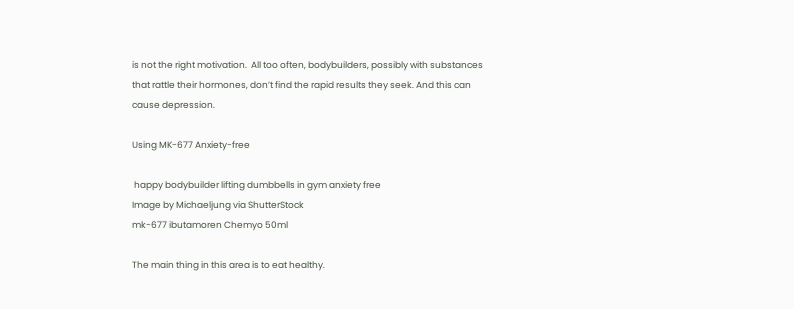is not the right motivation.  All too often, bodybuilders, possibly with substances that rattle their hormones, don’t find the rapid results they seek. And this can cause depression.

Using MK-677 Anxiety-free

 happy bodybuilder lifting dumbbells in gym anxiety free
Image by Michaeljung via ShutterStock
mk-677 ibutamoren Chemyo 50ml

The main thing in this area is to eat healthy.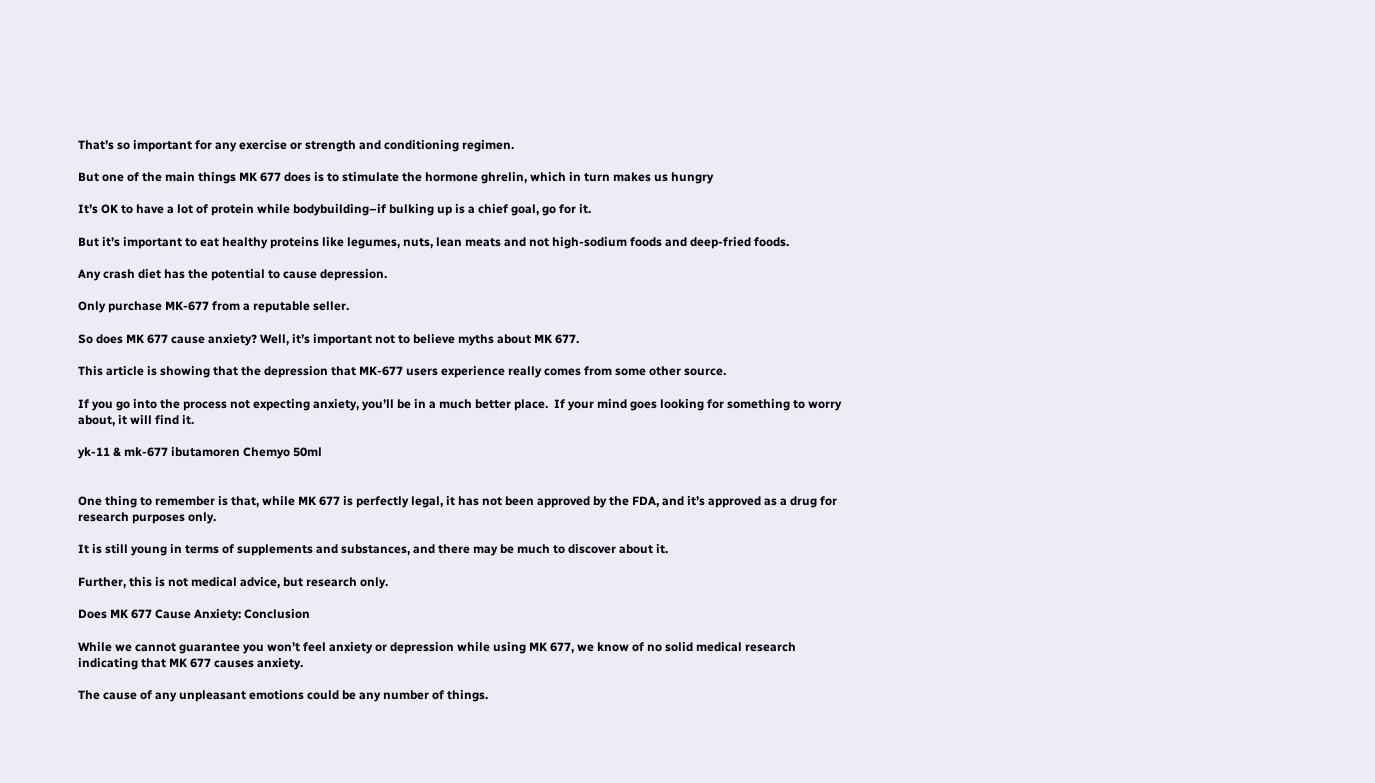That’s so important for any exercise or strength and conditioning regimen.

But one of the main things MK 677 does is to stimulate the hormone ghrelin, which in turn makes us hungry

It’s OK to have a lot of protein while bodybuilding–if bulking up is a chief goal, go for it.

But it’s important to eat healthy proteins like legumes, nuts, lean meats and not high-sodium foods and deep-fried foods.

Any crash diet has the potential to cause depression.

Only purchase MK-677 from a reputable seller.

So does MK 677 cause anxiety? Well, it’s important not to believe myths about MK 677.

This article is showing that the depression that MK-677 users experience really comes from some other source.

If you go into the process not expecting anxiety, you’ll be in a much better place.  If your mind goes looking for something to worry about, it will find it.

yk-11 & mk-677 ibutamoren Chemyo 50ml


One thing to remember is that, while MK 677 is perfectly legal, it has not been approved by the FDA, and it’s approved as a drug for research purposes only.

It is still young in terms of supplements and substances, and there may be much to discover about it.

Further, this is not medical advice, but research only.

Does MK 677 Cause Anxiety: Conclusion

While we cannot guarantee you won’t feel anxiety or depression while using MK 677, we know of no solid medical research indicating that MK 677 causes anxiety.

The cause of any unpleasant emotions could be any number of things.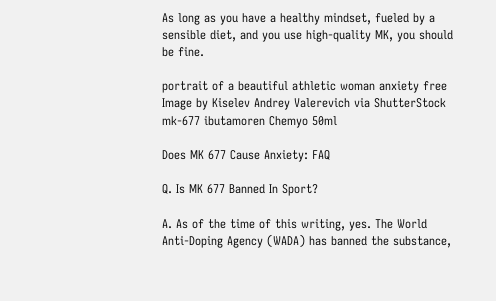As long as you have a healthy mindset, fueled by a sensible diet, and you use high-quality MK, you should be fine.

portrait of a beautiful athletic woman anxiety free
Image by Kiselev Andrey Valerevich via ShutterStock
mk-677 ibutamoren Chemyo 50ml

Does MK 677 Cause Anxiety: FAQ

Q. Is MK 677 Banned In Sport?

A. As of the time of this writing, yes. The World Anti-Doping Agency (WADA) has banned the substance,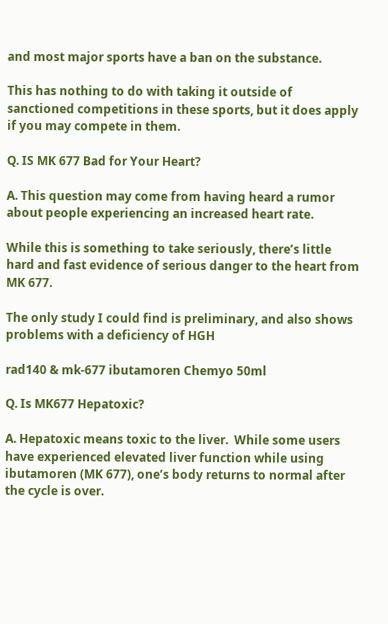and most major sports have a ban on the substance.

This has nothing to do with taking it outside of sanctioned competitions in these sports, but it does apply if you may compete in them.

Q. IS MK 677 Bad for Your Heart?

A. This question may come from having heard a rumor about people experiencing an increased heart rate.

While this is something to take seriously, there’s little hard and fast evidence of serious danger to the heart from MK 677.

The only study I could find is preliminary, and also shows problems with a deficiency of HGH

rad140 & mk-677 ibutamoren Chemyo 50ml

Q. Is MK677 Hepatoxic?

A. Hepatoxic means toxic to the liver.  While some users have experienced elevated liver function while using ibutamoren (MK 677), one’s body returns to normal after the cycle is over.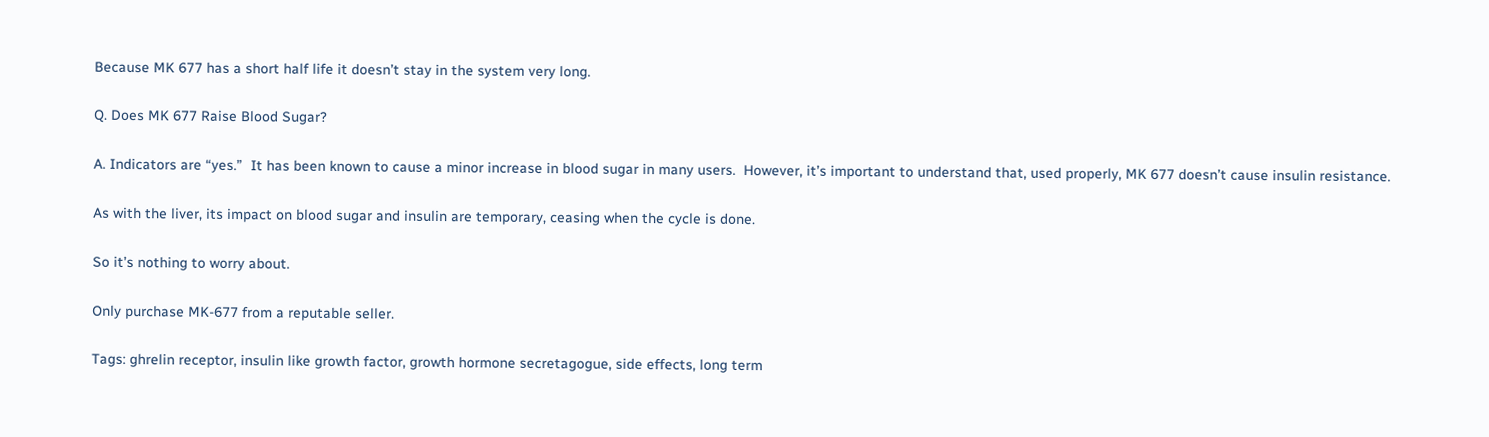Because MK 677 has a short half life it doesn’t stay in the system very long.

Q. Does MK 677 Raise Blood Sugar?

A. Indicators are “yes.”  It has been known to cause a minor increase in blood sugar in many users.  However, it’s important to understand that, used properly, MK 677 doesn’t cause insulin resistance.

As with the liver, its impact on blood sugar and insulin are temporary, ceasing when the cycle is done.

So it’s nothing to worry about.

Only purchase MK-677 from a reputable seller.

Tags: ghrelin receptor, insulin like growth factor, growth hormone secretagogue, side effects, long term